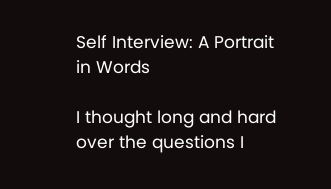Self Interview: A Portrait in Words

I thought long and hard over the questions I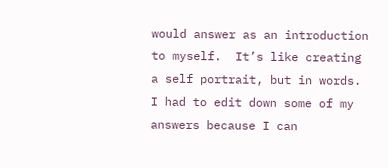would answer as an introduction to myself.  It’s like creating a self portrait, but in words.  I had to edit down some of my answers because I can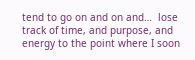tend to go on and on and…  lose track of time, and purpose, and energy to the point where I soon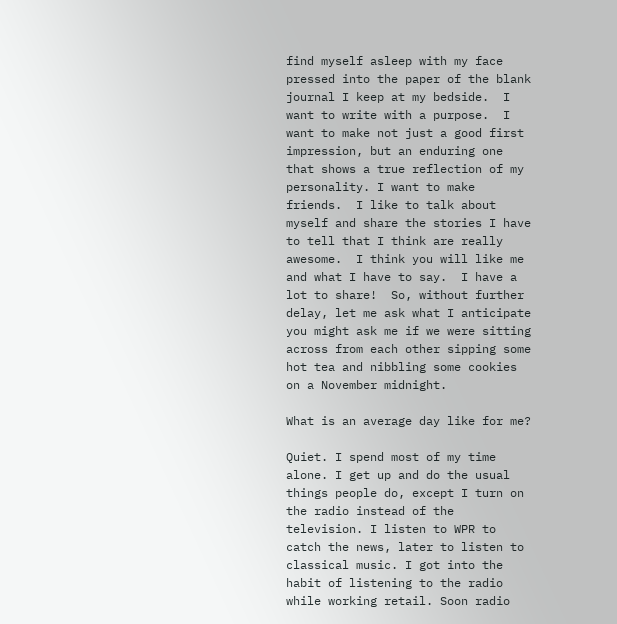find myself asleep with my face pressed into the paper of the blank journal I keep at my bedside.  I want to write with a purpose.  I want to make not just a good first impression, but an enduring one that shows a true reflection of my personality. I want to make friends.  I like to talk about myself and share the stories I have to tell that I think are really awesome.  I think you will like me and what I have to say.  I have a lot to share!  So, without further delay, let me ask what I anticipate you might ask me if we were sitting across from each other sipping some hot tea and nibbling some cookies on a November midnight.

What is an average day like for me?

Quiet. I spend most of my time alone. I get up and do the usual things people do, except I turn on the radio instead of the television. I listen to WPR to catch the news, later to listen to classical music. I got into the habit of listening to the radio while working retail. Soon radio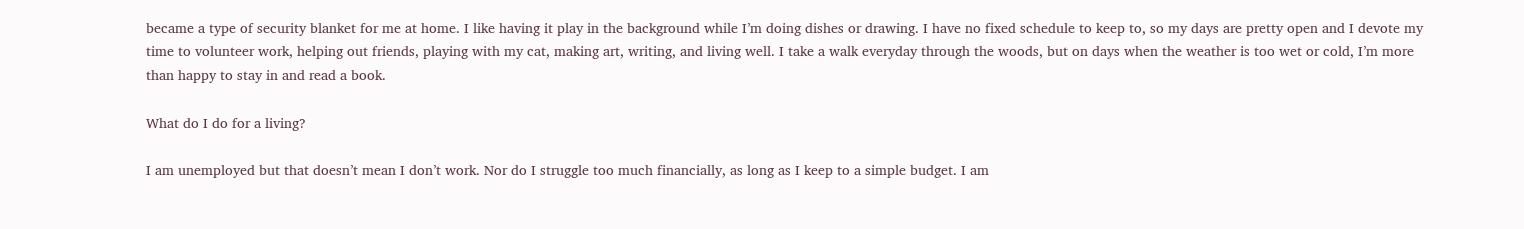became a type of security blanket for me at home. I like having it play in the background while I’m doing dishes or drawing. I have no fixed schedule to keep to, so my days are pretty open and I devote my time to volunteer work, helping out friends, playing with my cat, making art, writing, and living well. I take a walk everyday through the woods, but on days when the weather is too wet or cold, I’m more than happy to stay in and read a book.

What do I do for a living?

I am unemployed but that doesn’t mean I don’t work. Nor do I struggle too much financially, as long as I keep to a simple budget. I am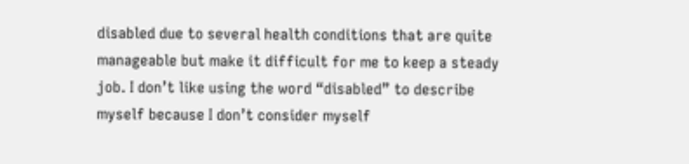disabled due to several health conditions that are quite manageable but make it difficult for me to keep a steady job. I don’t like using the word “disabled” to describe myself because I don’t consider myself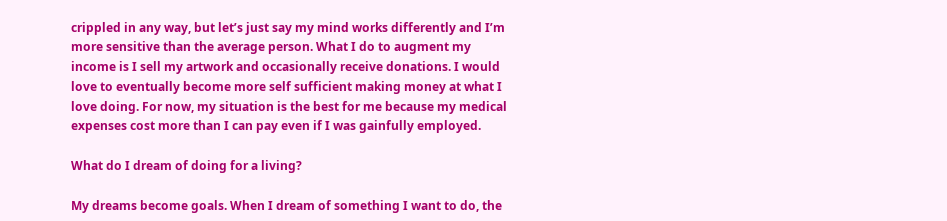crippled in any way, but let’s just say my mind works differently and I’m more sensitive than the average person. What I do to augment my income is I sell my artwork and occasionally receive donations. I would love to eventually become more self sufficient making money at what I love doing. For now, my situation is the best for me because my medical expenses cost more than I can pay even if I was gainfully employed.

What do I dream of doing for a living?

My dreams become goals. When I dream of something I want to do, the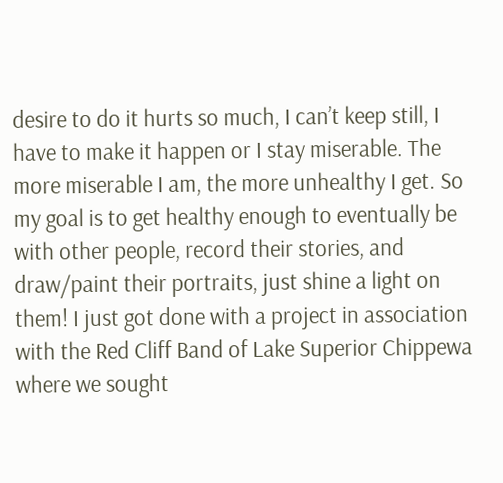desire to do it hurts so much, I can’t keep still, I have to make it happen or I stay miserable. The more miserable I am, the more unhealthy I get. So my goal is to get healthy enough to eventually be with other people, record their stories, and draw/paint their portraits, just shine a light on them! I just got done with a project in association with the Red Cliff Band of Lake Superior Chippewa where we sought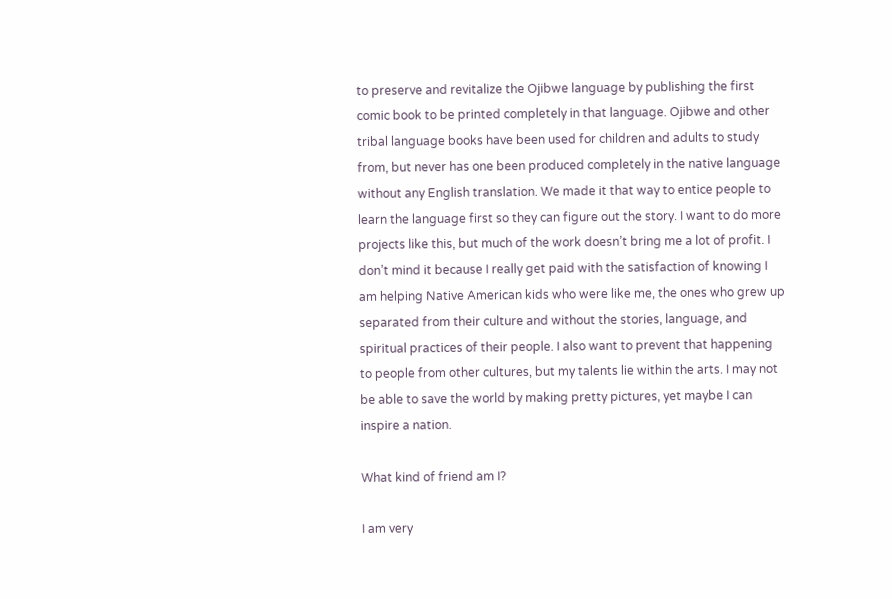to preserve and revitalize the Ojibwe language by publishing the first comic book to be printed completely in that language. Ojibwe and other tribal language books have been used for children and adults to study from, but never has one been produced completely in the native language without any English translation. We made it that way to entice people to learn the language first so they can figure out the story. I want to do more projects like this, but much of the work doesn’t bring me a lot of profit. I don’t mind it because I really get paid with the satisfaction of knowing I am helping Native American kids who were like me, the ones who grew up separated from their culture and without the stories, language, and spiritual practices of their people. I also want to prevent that happening to people from other cultures, but my talents lie within the arts. I may not be able to save the world by making pretty pictures, yet maybe I can inspire a nation.

What kind of friend am I?

I am very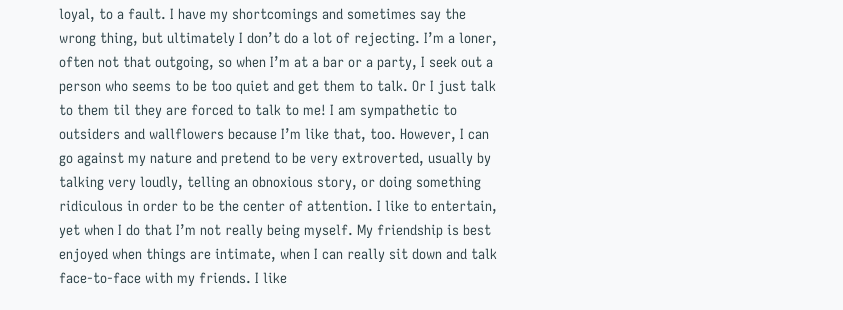loyal, to a fault. I have my shortcomings and sometimes say the wrong thing, but ultimately I don’t do a lot of rejecting. I’m a loner, often not that outgoing, so when I’m at a bar or a party, I seek out a person who seems to be too quiet and get them to talk. Or I just talk to them til they are forced to talk to me! I am sympathetic to outsiders and wallflowers because I’m like that, too. However, I can go against my nature and pretend to be very extroverted, usually by talking very loudly, telling an obnoxious story, or doing something ridiculous in order to be the center of attention. I like to entertain, yet when I do that I’m not really being myself. My friendship is best enjoyed when things are intimate, when I can really sit down and talk face-to-face with my friends. I like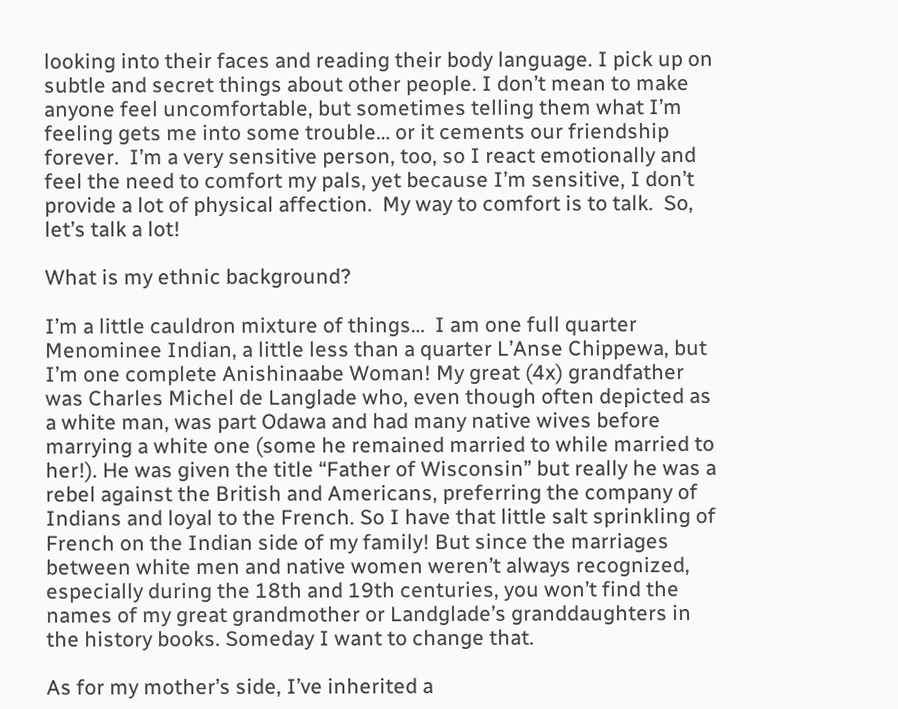looking into their faces and reading their body language. I pick up on subtle and secret things about other people. I don’t mean to make anyone feel uncomfortable, but sometimes telling them what I’m feeling gets me into some trouble… or it cements our friendship forever.  I’m a very sensitive person, too, so I react emotionally and feel the need to comfort my pals, yet because I’m sensitive, I don’t provide a lot of physical affection.  My way to comfort is to talk.  So, let’s talk a lot!

What is my ethnic background?

I’m a little cauldron mixture of things…  I am one full quarter Menominee Indian, a little less than a quarter L’Anse Chippewa, but I’m one complete Anishinaabe Woman! My great (4x) grandfather was Charles Michel de Langlade who, even though often depicted as a white man, was part Odawa and had many native wives before marrying a white one (some he remained married to while married to her!). He was given the title “Father of Wisconsin” but really he was a rebel against the British and Americans, preferring the company of Indians and loyal to the French. So I have that little salt sprinkling of French on the Indian side of my family! But since the marriages between white men and native women weren’t always recognized, especially during the 18th and 19th centuries, you won’t find the names of my great grandmother or Landglade’s granddaughters in the history books. Someday I want to change that.

As for my mother’s side, I’ve inherited a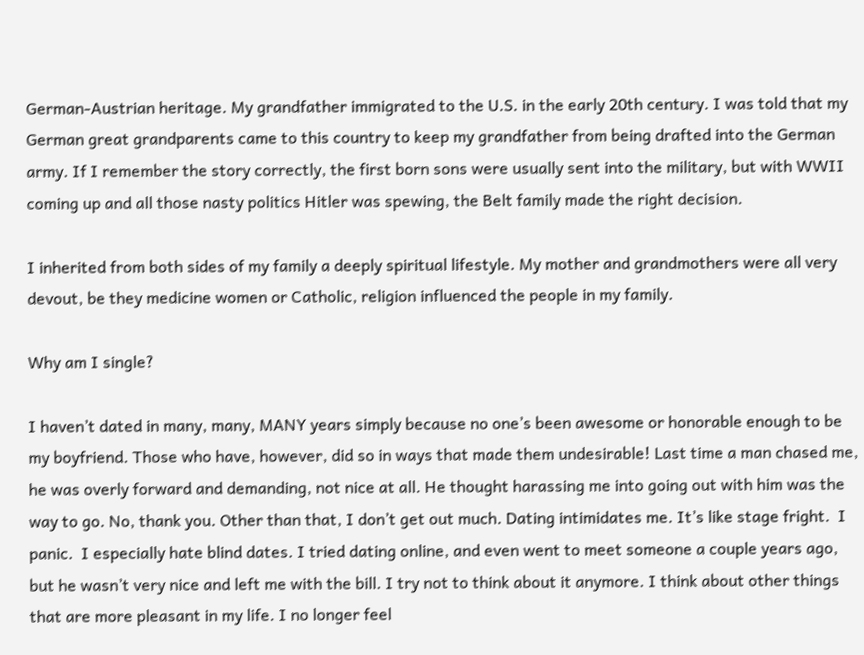German-Austrian heritage. My grandfather immigrated to the U.S. in the early 20th century. I was told that my German great grandparents came to this country to keep my grandfather from being drafted into the German army. If I remember the story correctly, the first born sons were usually sent into the military, but with WWII coming up and all those nasty politics Hitler was spewing, the Belt family made the right decision.

I inherited from both sides of my family a deeply spiritual lifestyle. My mother and grandmothers were all very devout, be they medicine women or Catholic, religion influenced the people in my family.

Why am I single?

I haven’t dated in many, many, MANY years simply because no one’s been awesome or honorable enough to be my boyfriend. Those who have, however, did so in ways that made them undesirable! Last time a man chased me, he was overly forward and demanding, not nice at all. He thought harassing me into going out with him was the way to go. No, thank you. Other than that, I don’t get out much. Dating intimidates me. It’s like stage fright.  I panic.  I especially hate blind dates. I tried dating online, and even went to meet someone a couple years ago, but he wasn’t very nice and left me with the bill. I try not to think about it anymore. I think about other things that are more pleasant in my life. I no longer feel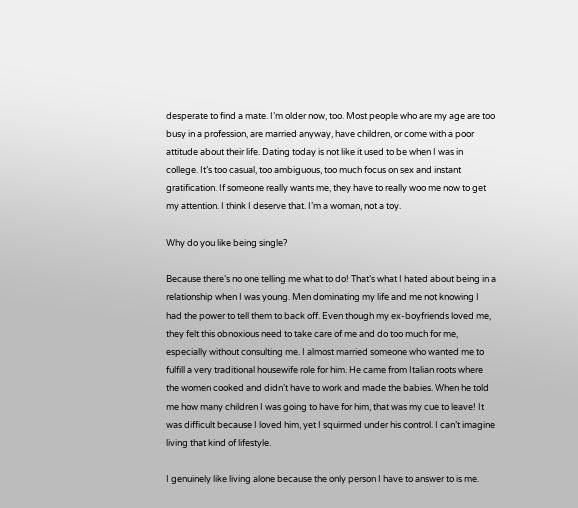desperate to find a mate. I’m older now, too. Most people who are my age are too busy in a profession, are married anyway, have children, or come with a poor attitude about their life. Dating today is not like it used to be when I was in college. It’s too casual, too ambiguous, too much focus on sex and instant gratification. If someone really wants me, they have to really woo me now to get my attention. I think I deserve that. I’m a woman, not a toy.

Why do you like being single?

Because there’s no one telling me what to do! That’s what I hated about being in a relationship when I was young. Men dominating my life and me not knowing I had the power to tell them to back off. Even though my ex-boyfriends loved me, they felt this obnoxious need to take care of me and do too much for me, especially without consulting me. I almost married someone who wanted me to fulfill a very traditional housewife role for him. He came from Italian roots where the women cooked and didn’t have to work and made the babies. When he told me how many children I was going to have for him, that was my cue to leave! It was difficult because I loved him, yet I squirmed under his control. I can’t imagine living that kind of lifestyle.

I genuinely like living alone because the only person I have to answer to is me.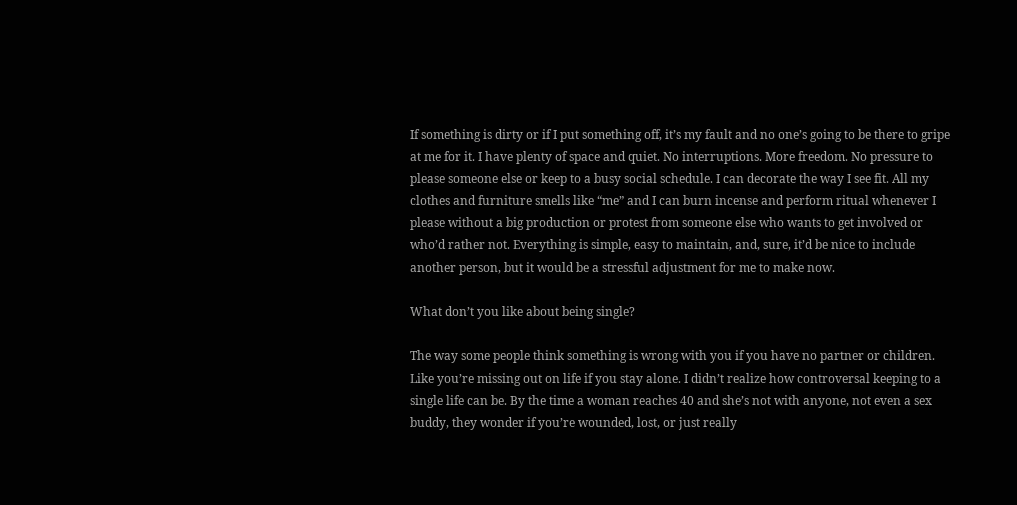If something is dirty or if I put something off, it’s my fault and no one’s going to be there to gripe at me for it. I have plenty of space and quiet. No interruptions. More freedom. No pressure to please someone else or keep to a busy social schedule. I can decorate the way I see fit. All my clothes and furniture smells like “me” and I can burn incense and perform ritual whenever I please without a big production or protest from someone else who wants to get involved or who’d rather not. Everything is simple, easy to maintain, and, sure, it’d be nice to include another person, but it would be a stressful adjustment for me to make now.

What don’t you like about being single?

The way some people think something is wrong with you if you have no partner or children. Like you’re missing out on life if you stay alone. I didn’t realize how controversal keeping to a single life can be. By the time a woman reaches 40 and she’s not with anyone, not even a sex buddy, they wonder if you’re wounded, lost, or just really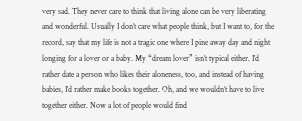very sad. They never care to think that living alone can be very liberating and wonderful. Usually I don’t care what people think, but I want to, for the record, say that my life is not a tragic one where I pine away day and night longing for a lover or a baby. My “dream lover” isn’t typical either. I’d rather date a person who likes their aloneness, too, and instead of having babies, I’d rather make books together. Oh, and we wouldn’t have to live together either. Now a lot of people would find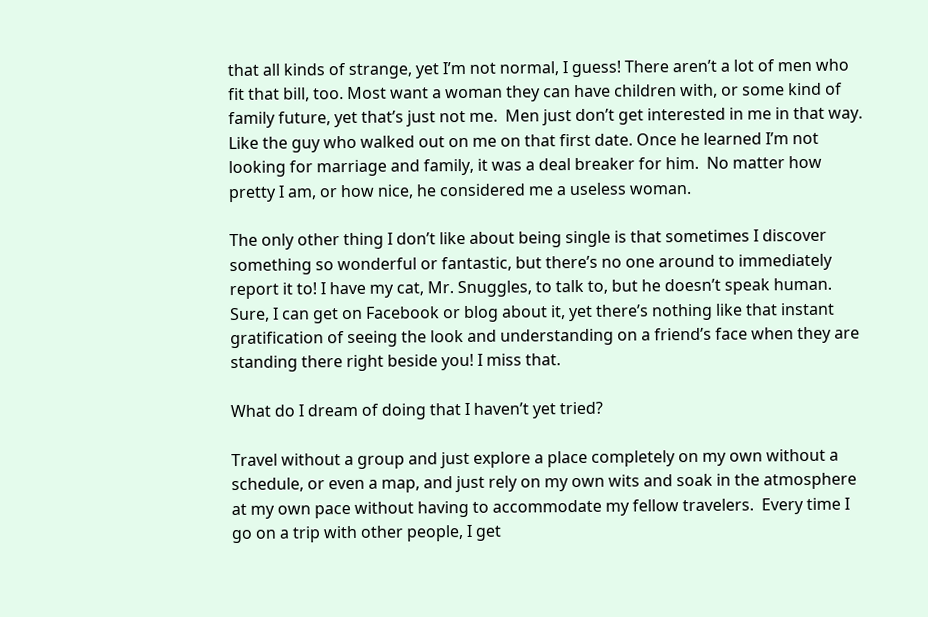that all kinds of strange, yet I’m not normal, I guess! There aren’t a lot of men who fit that bill, too. Most want a woman they can have children with, or some kind of family future, yet that’s just not me.  Men just don’t get interested in me in that way. Like the guy who walked out on me on that first date. Once he learned I’m not looking for marriage and family, it was a deal breaker for him.  No matter how pretty I am, or how nice, he considered me a useless woman.

The only other thing I don’t like about being single is that sometimes I discover something so wonderful or fantastic, but there’s no one around to immediately report it to! I have my cat, Mr. Snuggles, to talk to, but he doesn’t speak human. Sure, I can get on Facebook or blog about it, yet there’s nothing like that instant gratification of seeing the look and understanding on a friend’s face when they are standing there right beside you! I miss that.

What do I dream of doing that I haven’t yet tried?

Travel without a group and just explore a place completely on my own without a schedule, or even a map, and just rely on my own wits and soak in the atmosphere at my own pace without having to accommodate my fellow travelers.  Every time I go on a trip with other people, I get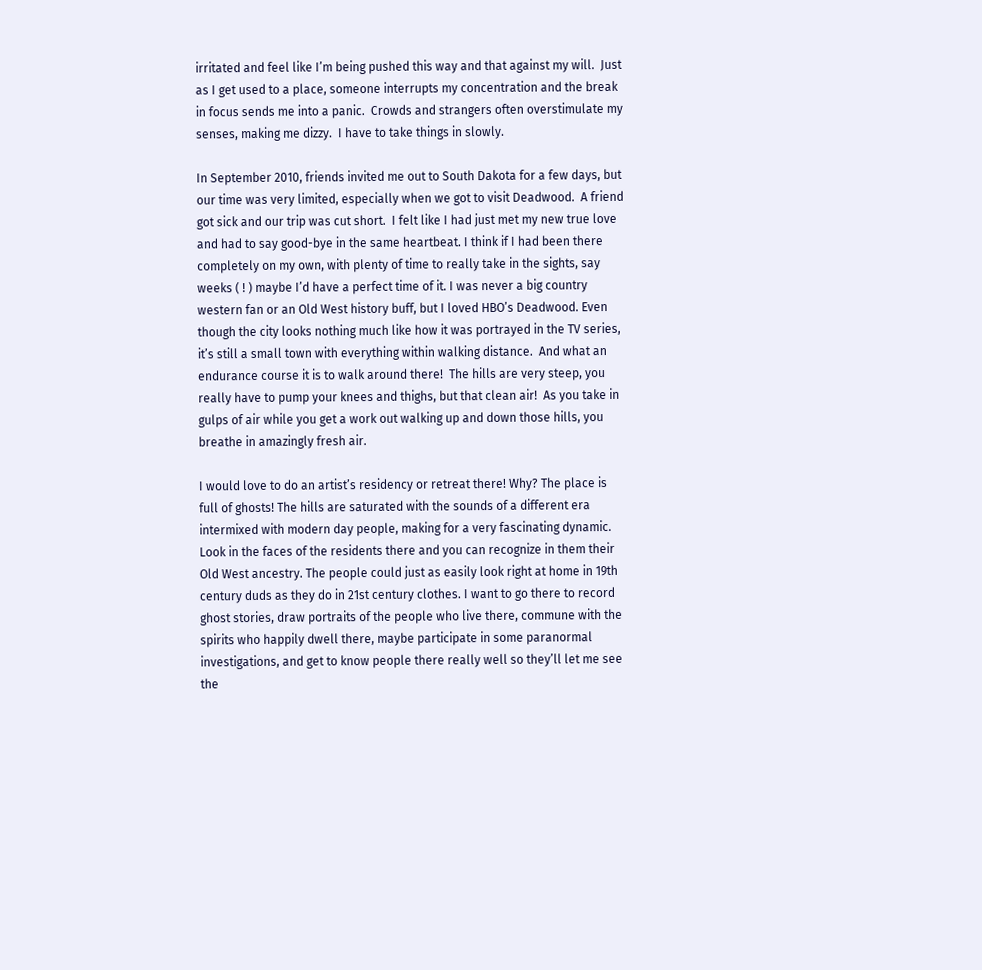irritated and feel like I’m being pushed this way and that against my will.  Just as I get used to a place, someone interrupts my concentration and the break in focus sends me into a panic.  Crowds and strangers often overstimulate my senses, making me dizzy.  I have to take things in slowly.

In September 2010, friends invited me out to South Dakota for a few days, but our time was very limited, especially when we got to visit Deadwood.  A friend got sick and our trip was cut short.  I felt like I had just met my new true love and had to say good-bye in the same heartbeat. I think if I had been there completely on my own, with plenty of time to really take in the sights, say weeks ( ! ) maybe I’d have a perfect time of it. I was never a big country western fan or an Old West history buff, but I loved HBO’s Deadwood. Even though the city looks nothing much like how it was portrayed in the TV series, it’s still a small town with everything within walking distance.  And what an endurance course it is to walk around there!  The hills are very steep, you really have to pump your knees and thighs, but that clean air!  As you take in gulps of air while you get a work out walking up and down those hills, you breathe in amazingly fresh air.

I would love to do an artist’s residency or retreat there! Why? The place is full of ghosts! The hills are saturated with the sounds of a different era intermixed with modern day people, making for a very fascinating dynamic. Look in the faces of the residents there and you can recognize in them their Old West ancestry. The people could just as easily look right at home in 19th century duds as they do in 21st century clothes. I want to go there to record ghost stories, draw portraits of the people who live there, commune with the spirits who happily dwell there, maybe participate in some paranormal investigations, and get to know people there really well so they’ll let me see the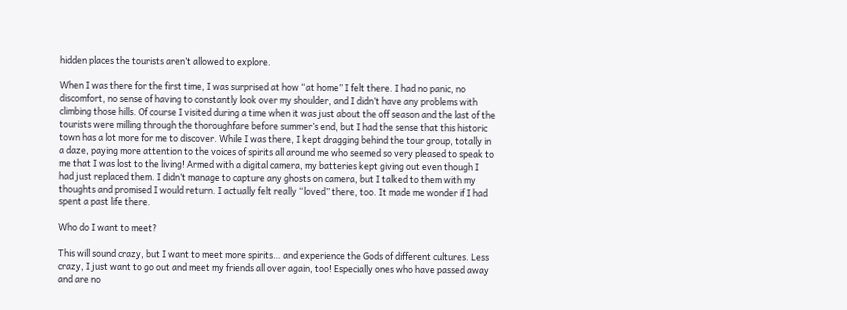hidden places the tourists aren’t allowed to explore.

When I was there for the first time, I was surprised at how “at home” I felt there. I had no panic, no discomfort, no sense of having to constantly look over my shoulder, and I didn’t have any problems with climbing those hills. Of course I visited during a time when it was just about the off season and the last of the tourists were milling through the thoroughfare before summer’s end, but I had the sense that this historic town has a lot more for me to discover. While I was there, I kept dragging behind the tour group, totally in a daze, paying more attention to the voices of spirits all around me who seemed so very pleased to speak to me that I was lost to the living! Armed with a digital camera, my batteries kept giving out even though I had just replaced them. I didn’t manage to capture any ghosts on camera, but I talked to them with my thoughts and promised I would return. I actually felt really “loved” there, too. It made me wonder if I had spent a past life there.

Who do I want to meet?

This will sound crazy, but I want to meet more spirits… and experience the Gods of different cultures. Less crazy, I just want to go out and meet my friends all over again, too! Especially ones who have passed away and are no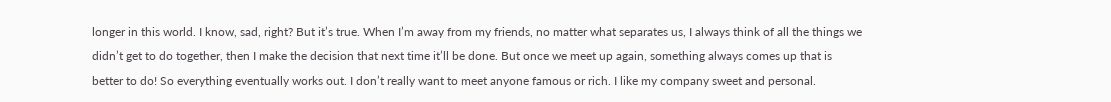longer in this world. I know, sad, right? But it’s true. When I’m away from my friends, no matter what separates us, I always think of all the things we didn’t get to do together, then I make the decision that next time it’ll be done. But once we meet up again, something always comes up that is better to do! So everything eventually works out. I don’t really want to meet anyone famous or rich. I like my company sweet and personal.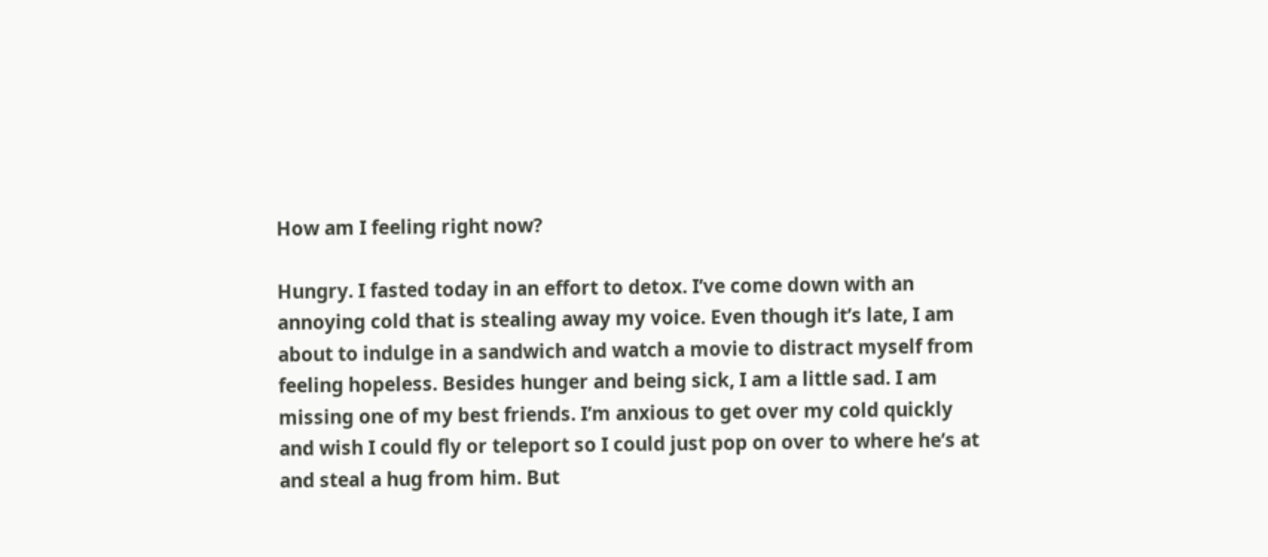How am I feeling right now?

Hungry. I fasted today in an effort to detox. I’ve come down with an annoying cold that is stealing away my voice. Even though it’s late, I am about to indulge in a sandwich and watch a movie to distract myself from feeling hopeless. Besides hunger and being sick, I am a little sad. I am missing one of my best friends. I’m anxious to get over my cold quickly and wish I could fly or teleport so I could just pop on over to where he’s at and steal a hug from him. But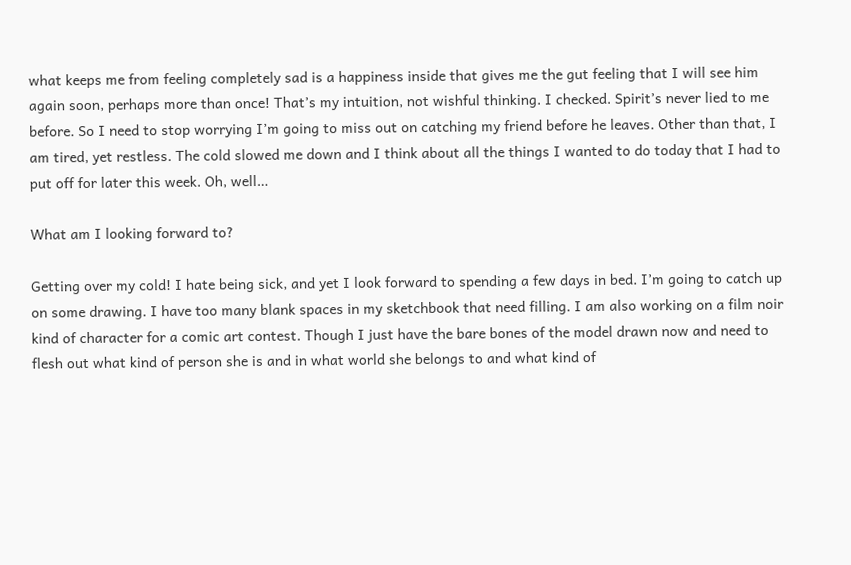what keeps me from feeling completely sad is a happiness inside that gives me the gut feeling that I will see him again soon, perhaps more than once! That’s my intuition, not wishful thinking. I checked. Spirit’s never lied to me before. So I need to stop worrying I’m going to miss out on catching my friend before he leaves. Other than that, I am tired, yet restless. The cold slowed me down and I think about all the things I wanted to do today that I had to put off for later this week. Oh, well…

What am I looking forward to?

Getting over my cold! I hate being sick, and yet I look forward to spending a few days in bed. I’m going to catch up on some drawing. I have too many blank spaces in my sketchbook that need filling. I am also working on a film noir kind of character for a comic art contest. Though I just have the bare bones of the model drawn now and need to flesh out what kind of person she is and in what world she belongs to and what kind of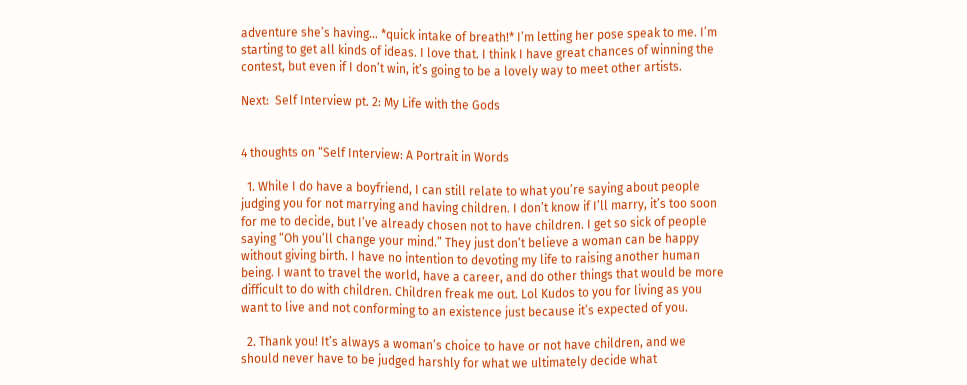adventure she’s having… *quick intake of breath!* I’m letting her pose speak to me. I’m starting to get all kinds of ideas. I love that. I think I have great chances of winning the contest, but even if I don’t win, it’s going to be a lovely way to meet other artists.

Next:  Self Interview pt. 2: My Life with the Gods


4 thoughts on “Self Interview: A Portrait in Words

  1. While I do have a boyfriend, I can still relate to what you’re saying about people judging you for not marrying and having children. I don’t know if I’ll marry, it’s too soon for me to decide, but I’ve already chosen not to have children. I get so sick of people saying “Oh you’ll change your mind.” They just don’t believe a woman can be happy without giving birth. I have no intention to devoting my life to raising another human being. I want to travel the world, have a career, and do other things that would be more difficult to do with children. Children freak me out. Lol Kudos to you for living as you want to live and not conforming to an existence just because it’s expected of you.

  2. Thank you! It’s always a woman’s choice to have or not have children, and we should never have to be judged harshly for what we ultimately decide what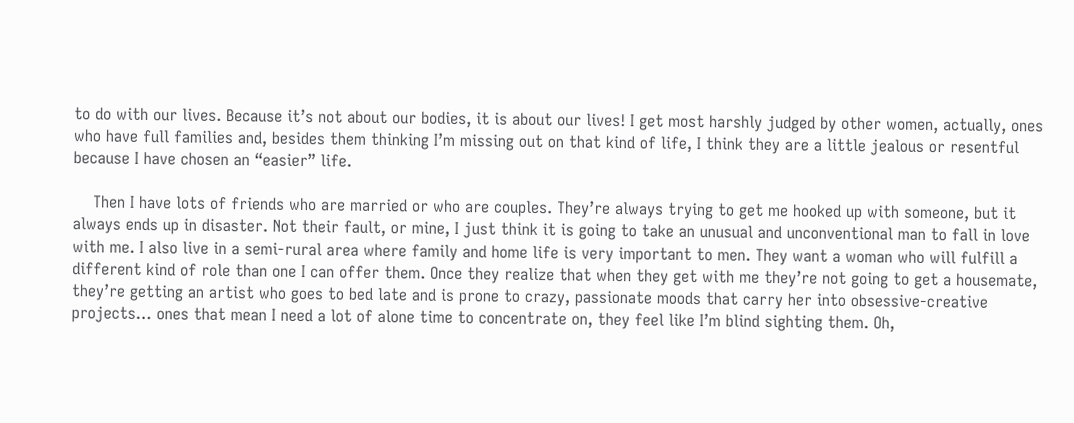to do with our lives. Because it’s not about our bodies, it is about our lives! I get most harshly judged by other women, actually, ones who have full families and, besides them thinking I’m missing out on that kind of life, I think they are a little jealous or resentful because I have chosen an “easier” life.

    Then I have lots of friends who are married or who are couples. They’re always trying to get me hooked up with someone, but it always ends up in disaster. Not their fault, or mine, I just think it is going to take an unusual and unconventional man to fall in love with me. I also live in a semi-rural area where family and home life is very important to men. They want a woman who will fulfill a different kind of role than one I can offer them. Once they realize that when they get with me they’re not going to get a housemate, they’re getting an artist who goes to bed late and is prone to crazy, passionate moods that carry her into obsessive-creative projects… ones that mean I need a lot of alone time to concentrate on, they feel like I’m blind sighting them. Oh,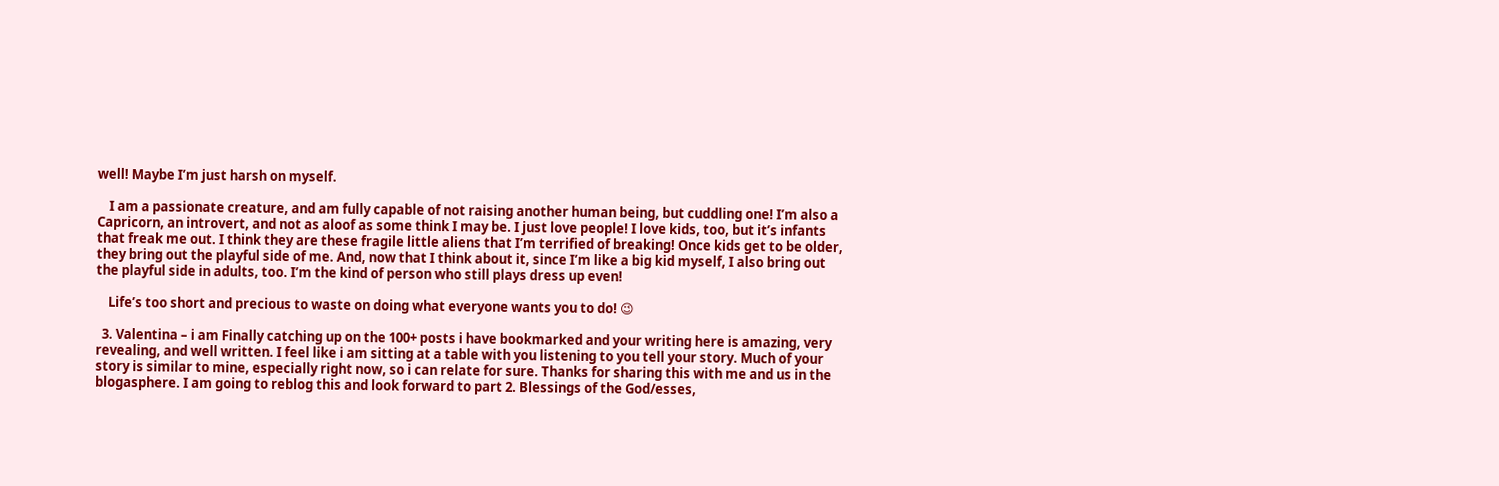well! Maybe I’m just harsh on myself.

    I am a passionate creature, and am fully capable of not raising another human being, but cuddling one! I’m also a Capricorn, an introvert, and not as aloof as some think I may be. I just love people! I love kids, too, but it’s infants that freak me out. I think they are these fragile little aliens that I’m terrified of breaking! Once kids get to be older, they bring out the playful side of me. And, now that I think about it, since I’m like a big kid myself, I also bring out the playful side in adults, too. I’m the kind of person who still plays dress up even!

    Life’s too short and precious to waste on doing what everyone wants you to do! 😉

  3. Valentina – i am Finally catching up on the 100+ posts i have bookmarked and your writing here is amazing, very revealing, and well written. I feel like i am sitting at a table with you listening to you tell your story. Much of your story is similar to mine, especially right now, so i can relate for sure. Thanks for sharing this with me and us in the blogasphere. I am going to reblog this and look forward to part 2. Blessings of the God/esses,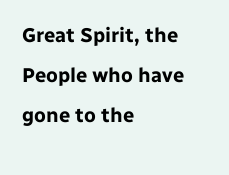Great Spirit, the People who have gone to the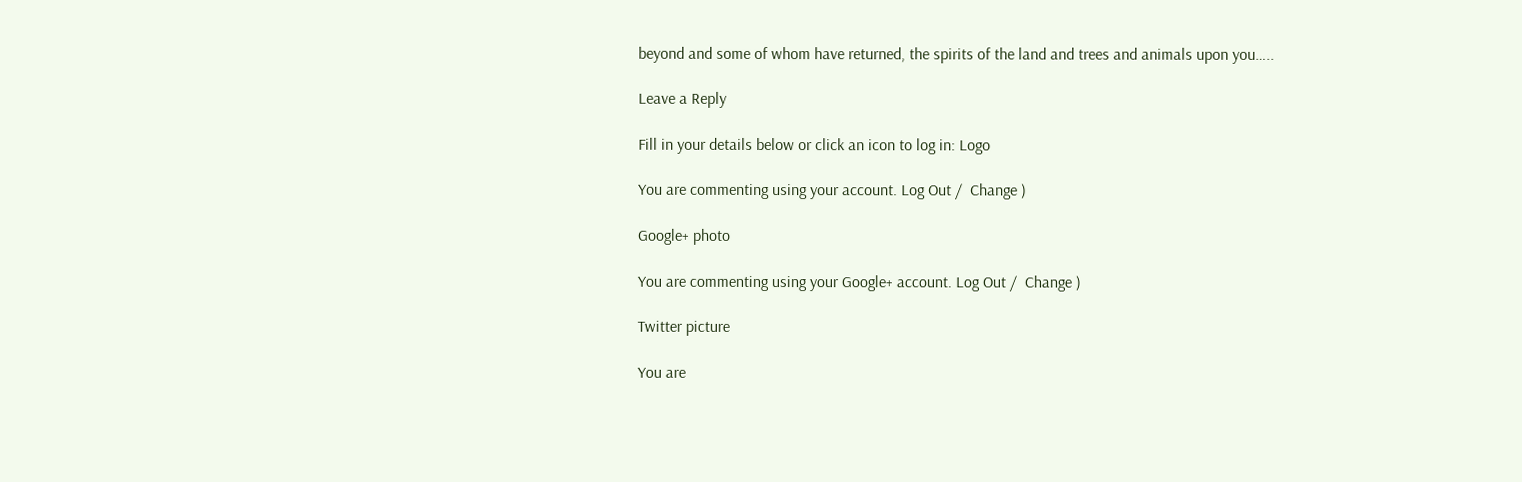beyond and some of whom have returned, the spirits of the land and trees and animals upon you…..

Leave a Reply

Fill in your details below or click an icon to log in: Logo

You are commenting using your account. Log Out /  Change )

Google+ photo

You are commenting using your Google+ account. Log Out /  Change )

Twitter picture

You are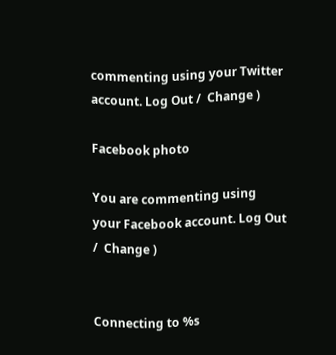commenting using your Twitter account. Log Out /  Change )

Facebook photo

You are commenting using your Facebook account. Log Out /  Change )


Connecting to %s